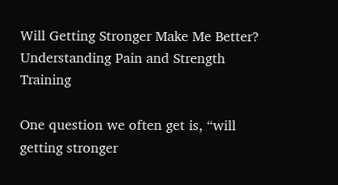Will Getting Stronger Make Me Better? Understanding Pain and Strength Training

One question we often get is, “will getting stronger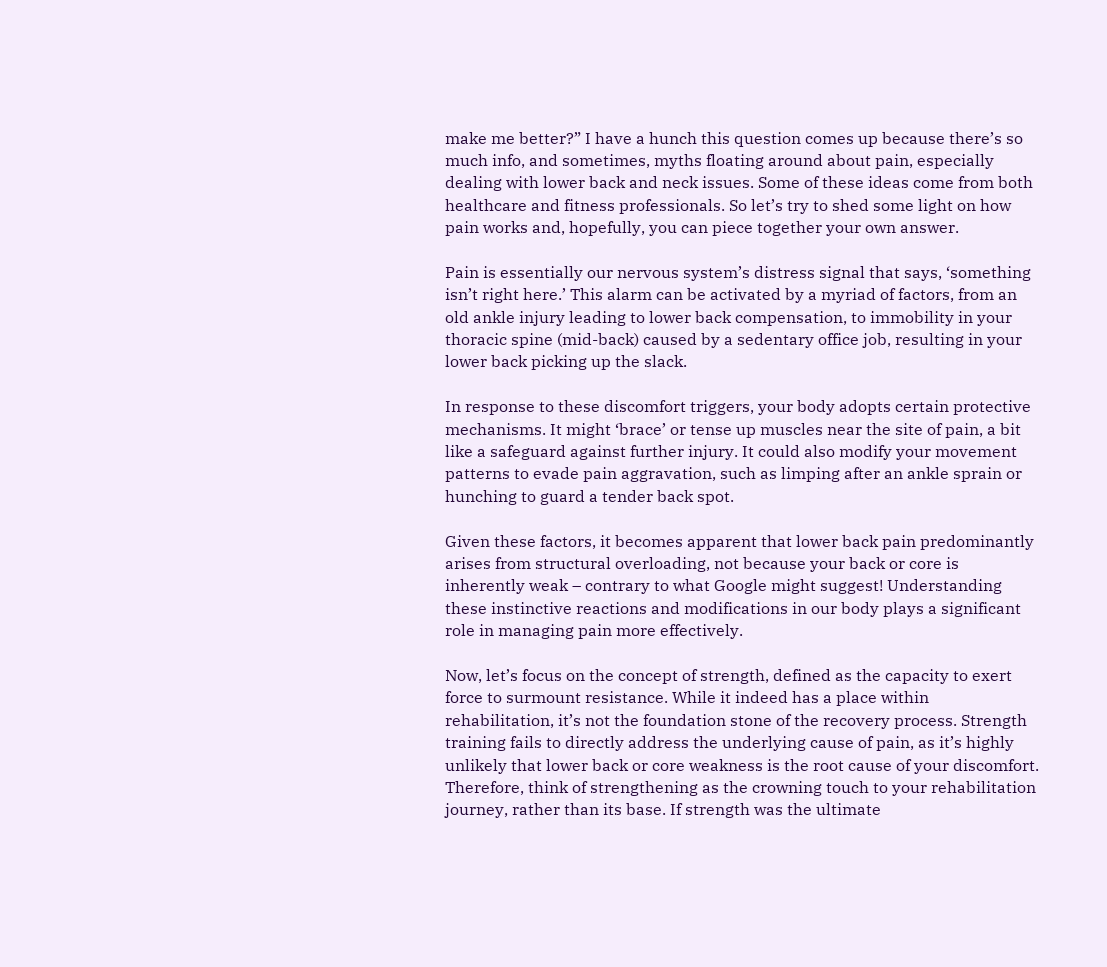make me better?” I have a hunch this question comes up because there’s so much info, and sometimes, myths floating around about pain, especially dealing with lower back and neck issues. Some of these ideas come from both healthcare and fitness professionals. So let’s try to shed some light on how pain works and, hopefully, you can piece together your own answer.

Pain is essentially our nervous system’s distress signal that says, ‘something isn’t right here.’ This alarm can be activated by a myriad of factors, from an old ankle injury leading to lower back compensation, to immobility in your thoracic spine (mid-back) caused by a sedentary office job, resulting in your lower back picking up the slack.

In response to these discomfort triggers, your body adopts certain protective mechanisms. It might ‘brace’ or tense up muscles near the site of pain, a bit like a safeguard against further injury. It could also modify your movement patterns to evade pain aggravation, such as limping after an ankle sprain or hunching to guard a tender back spot.

Given these factors, it becomes apparent that lower back pain predominantly arises from structural overloading, not because your back or core is inherently weak – contrary to what Google might suggest! Understanding these instinctive reactions and modifications in our body plays a significant role in managing pain more effectively.

Now, let’s focus on the concept of strength, defined as the capacity to exert force to surmount resistance. While it indeed has a place within rehabilitation, it’s not the foundation stone of the recovery process. Strength training fails to directly address the underlying cause of pain, as it’s highly unlikely that lower back or core weakness is the root cause of your discomfort. Therefore, think of strengthening as the crowning touch to your rehabilitation journey, rather than its base. If strength was the ultimate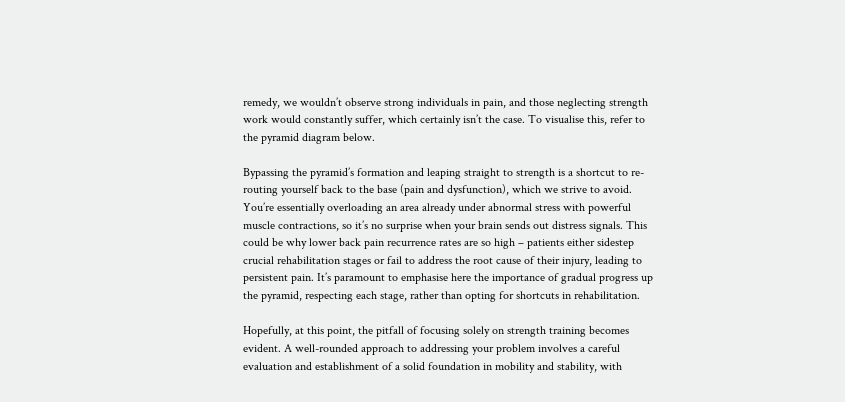remedy, we wouldn’t observe strong individuals in pain, and those neglecting strength work would constantly suffer, which certainly isn’t the case. To visualise this, refer to the pyramid diagram below.

Bypassing the pyramid’s formation and leaping straight to strength is a shortcut to re-routing yourself back to the base (pain and dysfunction), which we strive to avoid. You’re essentially overloading an area already under abnormal stress with powerful muscle contractions, so it’s no surprise when your brain sends out distress signals. This could be why lower back pain recurrence rates are so high – patients either sidestep crucial rehabilitation stages or fail to address the root cause of their injury, leading to persistent pain. It’s paramount to emphasise here the importance of gradual progress up the pyramid, respecting each stage, rather than opting for shortcuts in rehabilitation.

Hopefully, at this point, the pitfall of focusing solely on strength training becomes evident. A well-rounded approach to addressing your problem involves a careful evaluation and establishment of a solid foundation in mobility and stability, with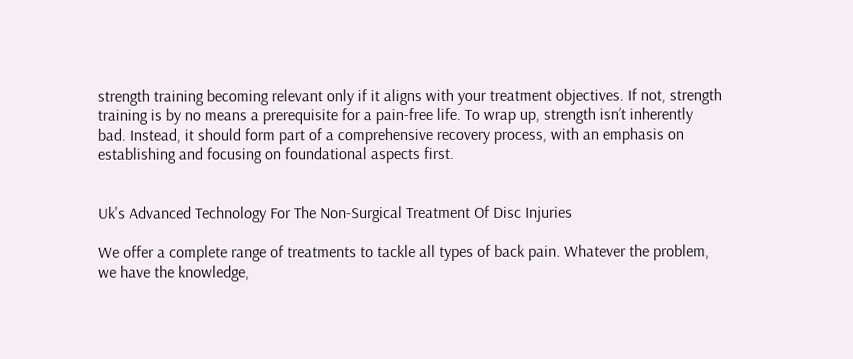strength training becoming relevant only if it aligns with your treatment objectives. If not, strength training is by no means a prerequisite for a pain-free life. To wrap up, strength isn’t inherently bad. Instead, it should form part of a comprehensive recovery process, with an emphasis on establishing and focusing on foundational aspects first.


Uk's Advanced Technology For The Non-Surgical Treatment Of Disc Injuries

We offer a complete range of treatments to tackle all types of back pain. Whatever the problem, we have the knowledge,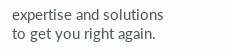expertise and solutions to get you right again.